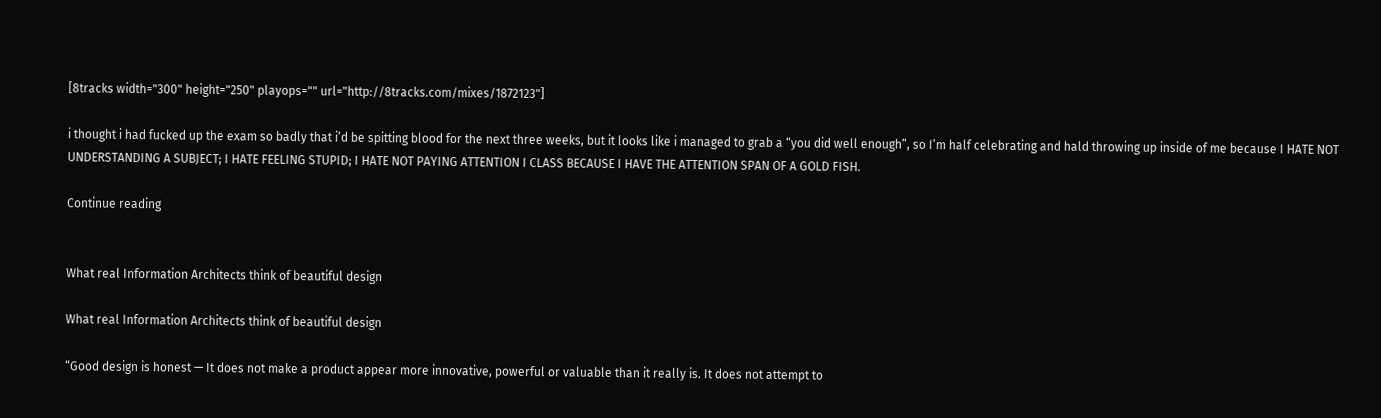[8tracks width="300" height="250" playops="" url="http://8tracks.com/mixes/1872123"]

i thought i had fucked up the exam so badly that i’d be spitting blood for the next three weeks, but it looks like i managed to grab a “you did well enough”, so I’m half celebrating and hald throwing up inside of me because I HATE NOT UNDERSTANDING A SUBJECT; I HATE FEELING STUPID; I HATE NOT PAYING ATTENTION I CLASS BECAUSE I HAVE THE ATTENTION SPAN OF A GOLD FISH.

Continue reading


What real Information Architects think of beautiful design

What real Information Architects think of beautiful design

“Good design is honest — It does not make a product appear more innovative, powerful or valuable than it really is. It does not attempt to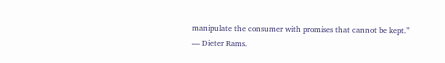manipulate the consumer with promises that cannot be kept.”
— Dieter Rams.